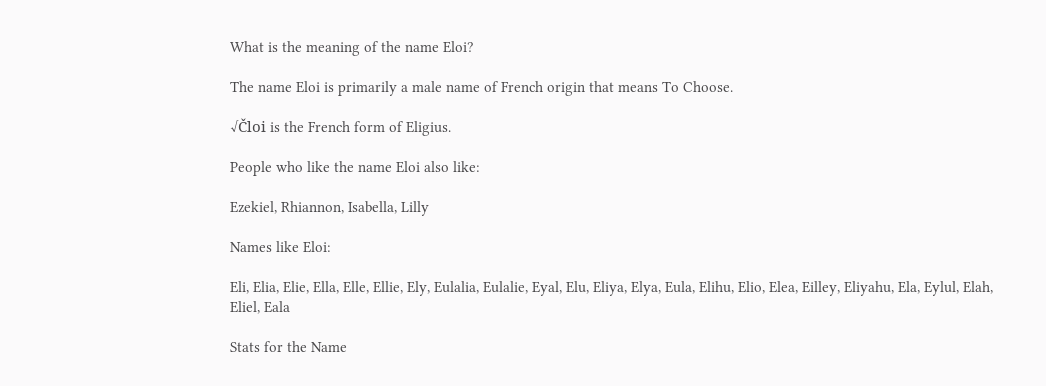What is the meaning of the name Eloi?

The name Eloi is primarily a male name of French origin that means To Choose.

√Čloi is the French form of Eligius.

People who like the name Eloi also like:

Ezekiel, Rhiannon, Isabella, Lilly

Names like Eloi:

Eli, Elia, Elie, Ella, Elle, Ellie, Ely, Eulalia, Eulalie, Eyal, Elu, Eliya, Elya, Eula, Elihu, Elio, Elea, Eilley, Eliyahu, Ela, Eylul, Elah, Eliel, Eala

Stats for the Name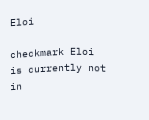Eloi

checkmark Eloi is currently not in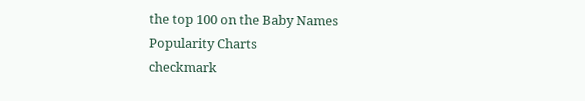the top 100 on the Baby Names Popularity Charts
checkmark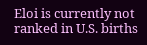Eloi is currently not ranked in U.S. births